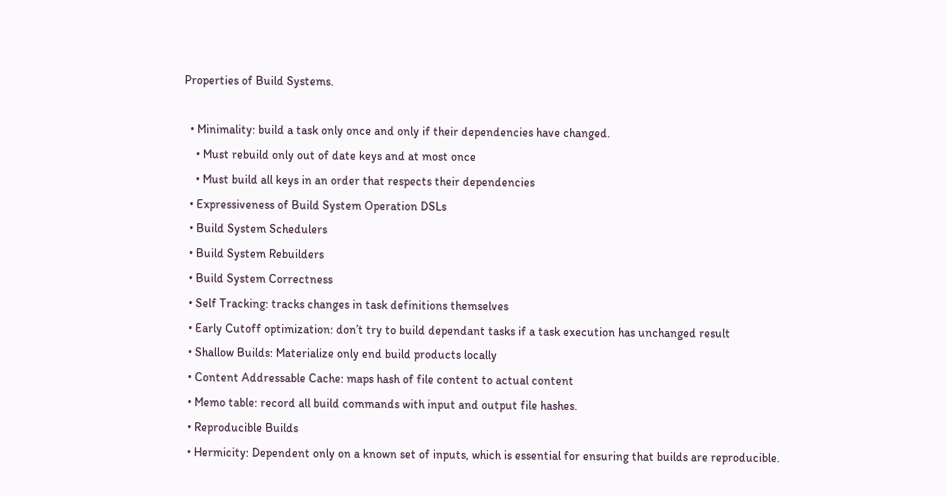Properties of Build Systems.

  • Minimality: build a task only once and only if their dependencies have changed.
    • Must rebuild only out of date keys and at most once
    • Must build all keys in an order that respects their dependencies
  • Expressiveness of Build System Operation DSLs
  • Build System Schedulers
  • Build System Rebuilders
  • Build System Correctness
  • Self Tracking: tracks changes in task definitions themselves
  • Early Cutoff optimization: don’t try to build dependant tasks if a task execution has unchanged result
  • Shallow Builds: Materialize only end build products locally
  • Content Addressable Cache: maps hash of file content to actual content
  • Memo table: record all build commands with input and output file hashes.
  • Reproducible Builds
  • Hermicity: Dependent only on a known set of inputs, which is essential for ensuring that builds are reproducible.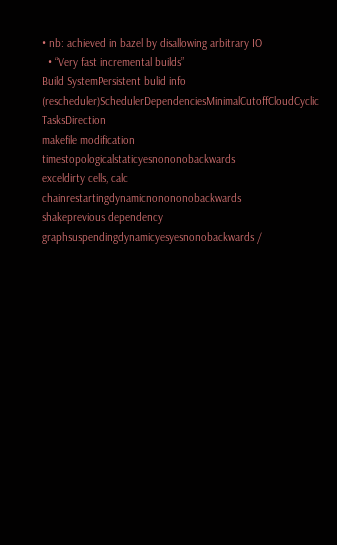• nb: achieved in bazel by disallowing arbitrary IO
  • “Very fast incremental builds”
Build SystemPersistent bulid info (rescheduler)SchedulerDependenciesMinimalCutoffCloudCyclic TasksDirection
makefile modification timestopologicalstaticyesnononobackwards
exceldirty cells, calc chainrestartingdynamicnonononobackwards
shakeprevious dependency graphsuspendingdynamicyesyesnonobackwards /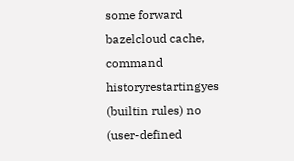some forward
bazelcloud cache, command historyrestartingyes (builtin rules) no (user-defined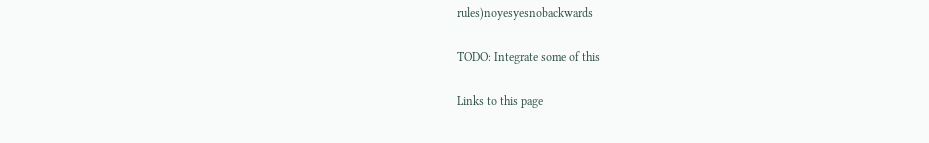rules)noyesyesnobackwards

TODO: Integrate some of this

Links to this page